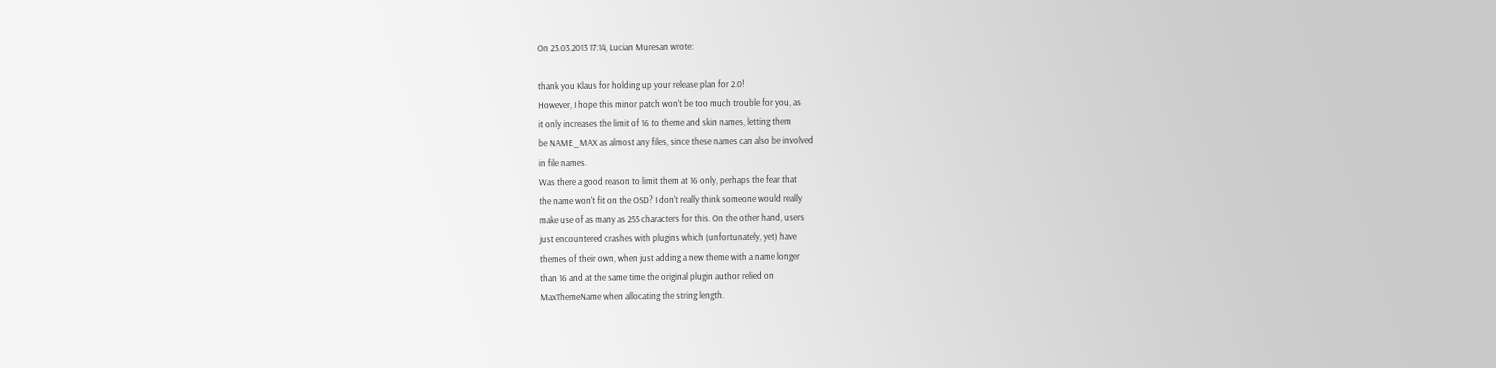On 23.03.2013 17:14, Lucian Muresan wrote:

thank you Klaus for holding up your release plan for 2.0!
However, I hope this minor patch won't be too much trouble for you, as
it only increases the limit of 16 to theme and skin names, letting them
be NAME_MAX as almost any files, since these names can also be involved
in file names.
Was there a good reason to limit them at 16 only, perhaps the fear that
the name won't fit on the OSD? I don't really think someone would really
make use of as many as 255 characters for this. On the other hand, users
just encountered crashes with plugins which (unfortunately, yet) have
themes of their own, when just adding a new theme with a name longer
than 16 and at the same time the original plugin author relied on
MaxThemeName when allocating the string length.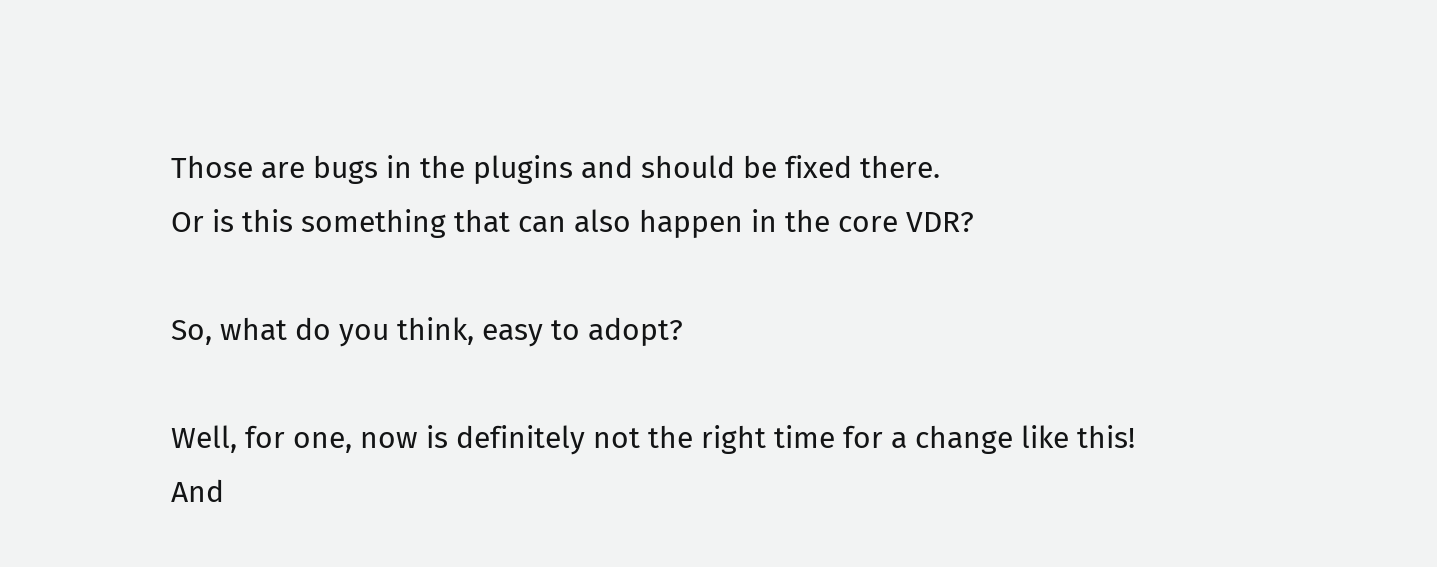Those are bugs in the plugins and should be fixed there.
Or is this something that can also happen in the core VDR?

So, what do you think, easy to adopt?

Well, for one, now is definitely not the right time for a change like this!
And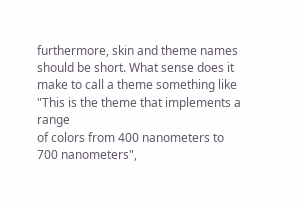furthermore, skin and theme names should be short. What sense does it
make to call a theme something like "This is the theme that implements a range
of colors from 400 nanometers to 700 nanometers",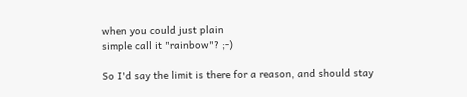when you could just plain
simple call it "rainbow"? ;-)

So I'd say the limit is there for a reason, and should stay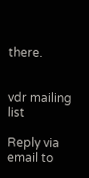there.


vdr mailing list

Reply via email to